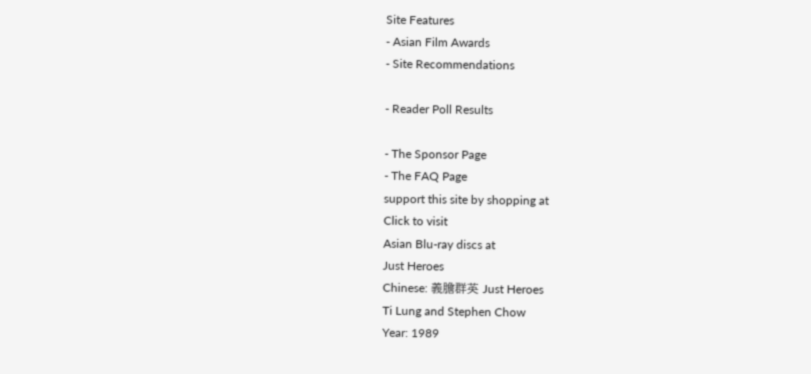Site Features
- Asian Film Awards
- Site Recommendations

- Reader Poll Results

- The Sponsor Page
- The FAQ Page
support this site by shopping at
Click to visit
Asian Blu-ray discs at
Just Heroes
Chinese: 義膽群英 Just Heroes
Ti Lung and Stephen Chow
Year: 1989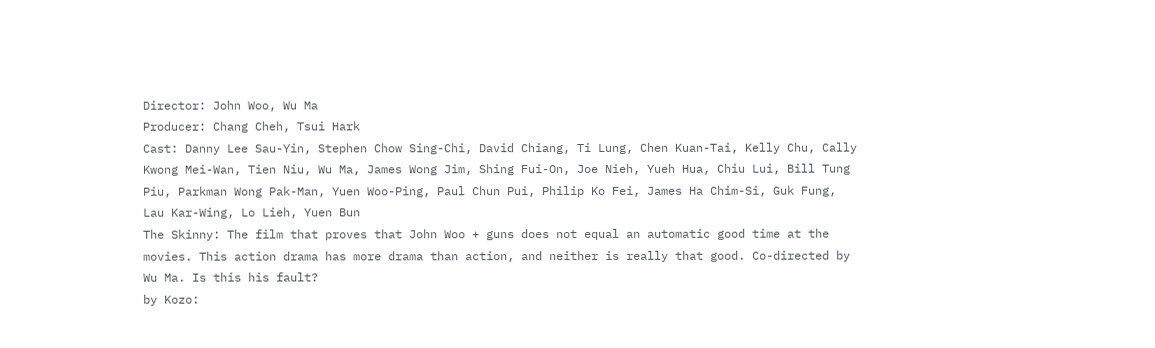Director: John Woo, Wu Ma
Producer: Chang Cheh, Tsui Hark
Cast: Danny Lee Sau-Yin, Stephen Chow Sing-Chi, David Chiang, Ti Lung, Chen Kuan-Tai, Kelly Chu, Cally Kwong Mei-Wan, Tien Niu, Wu Ma, James Wong Jim, Shing Fui-On, Joe Nieh, Yueh Hua, Chiu Lui, Bill Tung Piu, Parkman Wong Pak-Man, Yuen Woo-Ping, Paul Chun Pui, Philip Ko Fei, James Ha Chim-Si, Guk Fung, Lau Kar-Wing, Lo Lieh, Yuen Bun
The Skinny: The film that proves that John Woo + guns does not equal an automatic good time at the movies. This action drama has more drama than action, and neither is really that good. Co-directed by Wu Ma. Is this his fault?
by Kozo: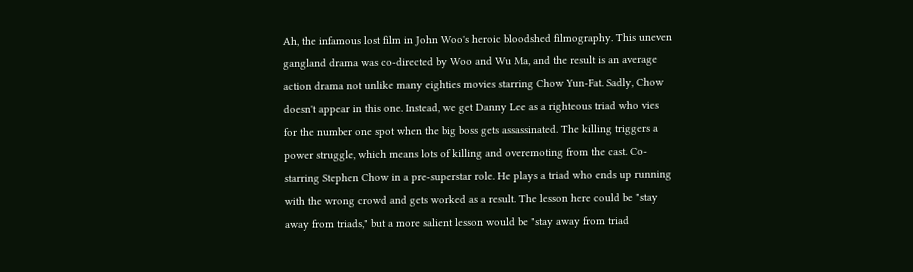Ah, the infamous lost film in John Woo's heroic bloodshed filmography. This uneven gangland drama was co-directed by Woo and Wu Ma, and the result is an average action drama not unlike many eighties movies starring Chow Yun-Fat. Sadly, Chow doesn't appear in this one. Instead, we get Danny Lee as a righteous triad who vies for the number one spot when the big boss gets assassinated. The killing triggers a power struggle, which means lots of killing and overemoting from the cast. Co-starring Stephen Chow in a pre-superstar role. He plays a triad who ends up running with the wrong crowd and gets worked as a result. The lesson here could be "stay away from triads," but a more salient lesson would be "stay away from triad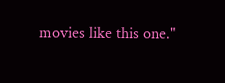movies like this one."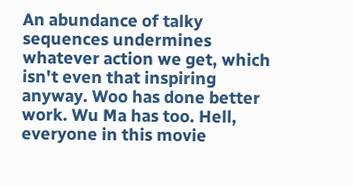An abundance of talky sequences undermines whatever action we get, which isn't even that inspiring anyway. Woo has done better work. Wu Ma has too. Hell, everyone in this movie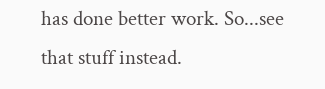has done better work. So...see that stuff instead.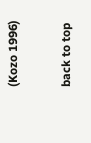(Kozo 1996)

back to top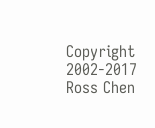Copyright 2002-2017 Ross Chen